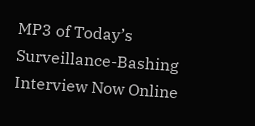MP3 of Today’s Surveillance-Bashing Interview Now Online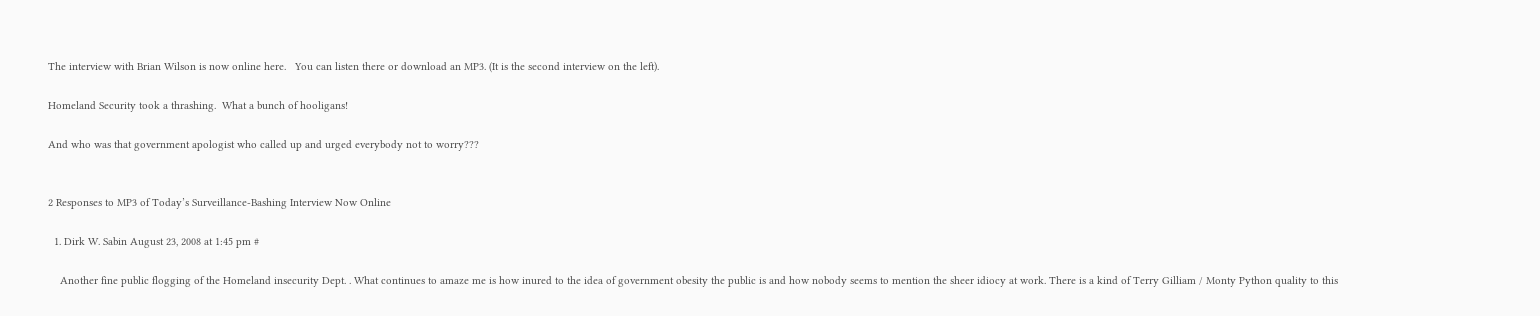The interview with Brian Wilson is now online here.   You can listen there or download an MP3. (It is the second interview on the left).

Homeland Security took a thrashing.  What a bunch of hooligans!

And who was that government apologist who called up and urged everybody not to worry???


2 Responses to MP3 of Today’s Surveillance-Bashing Interview Now Online

  1. Dirk W. Sabin August 23, 2008 at 1:45 pm #

    Another fine public flogging of the Homeland insecurity Dept. . What continues to amaze me is how inured to the idea of government obesity the public is and how nobody seems to mention the sheer idiocy at work. There is a kind of Terry Gilliam / Monty Python quality to this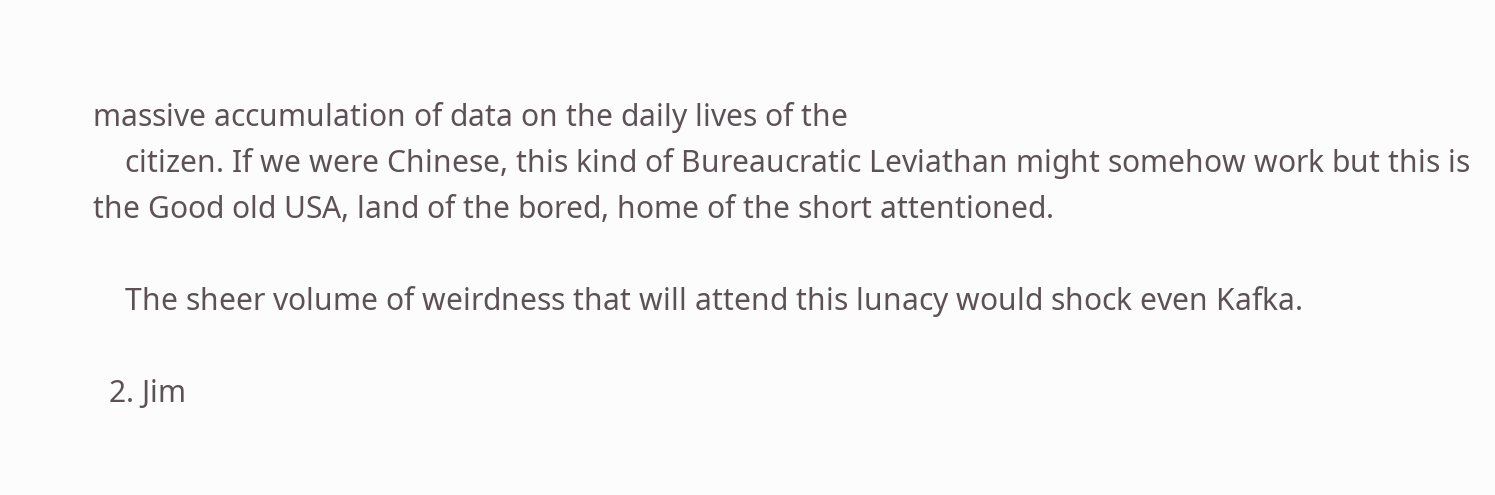massive accumulation of data on the daily lives of the
    citizen. If we were Chinese, this kind of Bureaucratic Leviathan might somehow work but this is the Good old USA, land of the bored, home of the short attentioned.

    The sheer volume of weirdness that will attend this lunacy would shock even Kafka.

  2. Jim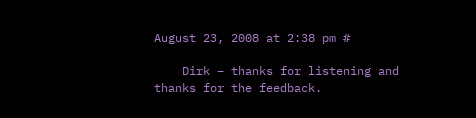August 23, 2008 at 2:38 pm #

    Dirk – thanks for listening and thanks for the feedback.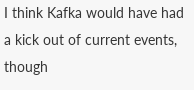I think Kafka would have had a kick out of current events, though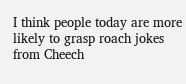I think people today are more likely to grasp roach jokes from Cheech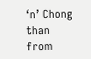‘n’ Chong than from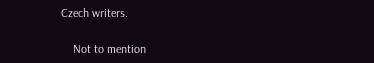Czech writers.

    Not to mention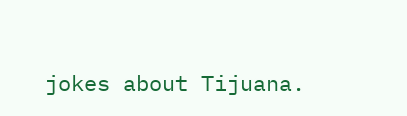jokes about Tijuana.